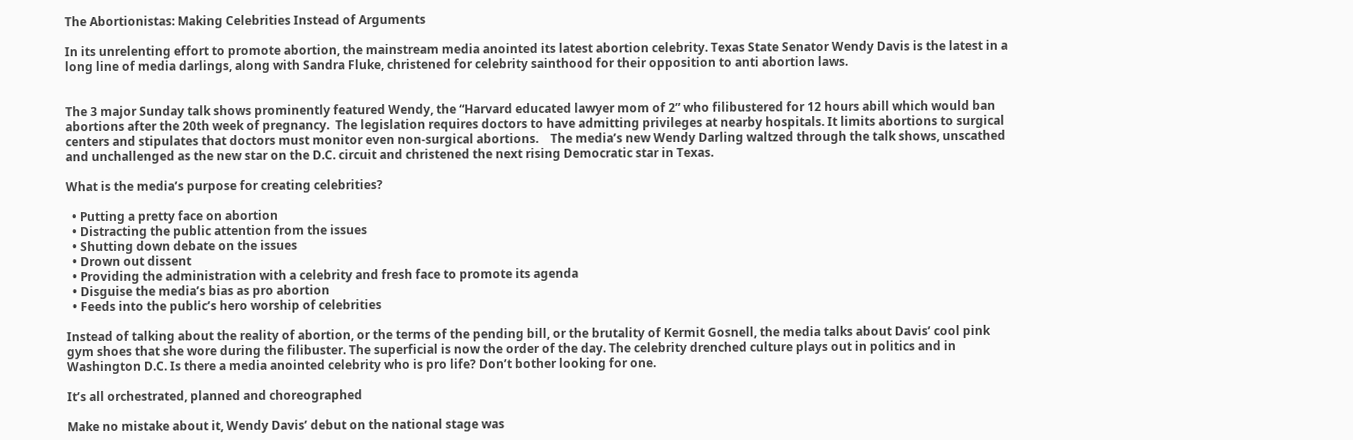The Abortionistas: Making Celebrities Instead of Arguments

In its unrelenting effort to promote abortion, the mainstream media anointed its latest abortion celebrity. Texas State Senator Wendy Davis is the latest in a long line of media darlings, along with Sandra Fluke, christened for celebrity sainthood for their opposition to anti abortion laws.


The 3 major Sunday talk shows prominently featured Wendy, the “Harvard educated lawyer mom of 2” who filibustered for 12 hours abill which would ban abortions after the 20th week of pregnancy.  The legislation requires doctors to have admitting privileges at nearby hospitals. It limits abortions to surgical   centers and stipulates that doctors must monitor even non-surgical abortions.    The media’s new Wendy Darling waltzed through the talk shows, unscathed and unchallenged as the new star on the D.C. circuit and christened the next rising Democratic star in Texas.

What is the media’s purpose for creating celebrities?

  • Putting a pretty face on abortion
  • Distracting the public attention from the issues
  • Shutting down debate on the issues
  • Drown out dissent
  • Providing the administration with a celebrity and fresh face to promote its agenda
  • Disguise the media’s bias as pro abortion
  • Feeds into the public’s hero worship of celebrities

Instead of talking about the reality of abortion, or the terms of the pending bill, or the brutality of Kermit Gosnell, the media talks about Davis’ cool pink gym shoes that she wore during the filibuster. The superficial is now the order of the day. The celebrity drenched culture plays out in politics and in Washington D.C. Is there a media anointed celebrity who is pro life? Don’t bother looking for one.

It’s all orchestrated, planned and choreographed

Make no mistake about it, Wendy Davis’ debut on the national stage was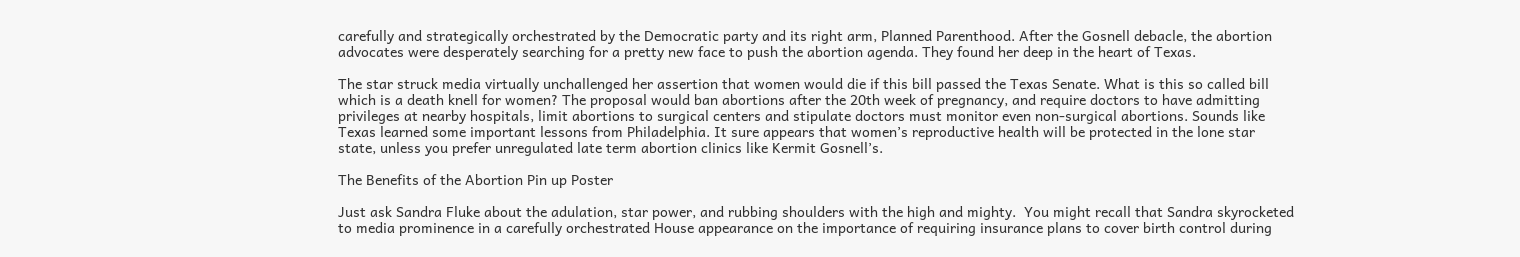carefully and strategically orchestrated by the Democratic party and its right arm, Planned Parenthood. After the Gosnell debacle, the abortion advocates were desperately searching for a pretty new face to push the abortion agenda. They found her deep in the heart of Texas.

The star struck media virtually unchallenged her assertion that women would die if this bill passed the Texas Senate. What is this so called bill which is a death knell for women? The proposal would ban abortions after the 20th week of pregnancy, and require doctors to have admitting privileges at nearby hospitals, limit abortions to surgical centers and stipulate doctors must monitor even non-surgical abortions. Sounds like Texas learned some important lessons from Philadelphia. It sure appears that women’s reproductive health will be protected in the lone star state, unless you prefer unregulated late term abortion clinics like Kermit Gosnell’s.

The Benefits of the Abortion Pin up Poster

Just ask Sandra Fluke about the adulation, star power, and rubbing shoulders with the high and mighty.  You might recall that Sandra skyrocketed to media prominence in a carefully orchestrated House appearance on the importance of requiring insurance plans to cover birth control during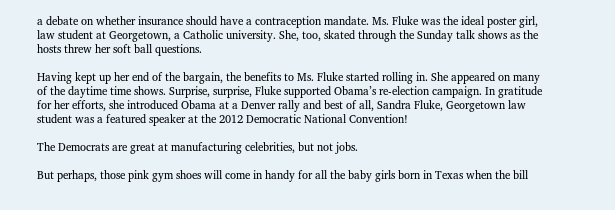a debate on whether insurance should have a contraception mandate. Ms. Fluke was the ideal poster girl, law student at Georgetown, a Catholic university. She, too, skated through the Sunday talk shows as the hosts threw her soft ball questions.

Having kept up her end of the bargain, the benefits to Ms. Fluke started rolling in. She appeared on many of the daytime time shows. Surprise, surprise, Fluke supported Obama’s re-election campaign. In gratitude for her efforts, she introduced Obama at a Denver rally and best of all, Sandra Fluke, Georgetown law student was a featured speaker at the 2012 Democratic National Convention!

The Democrats are great at manufacturing celebrities, but not jobs.

But perhaps, those pink gym shoes will come in handy for all the baby girls born in Texas when the bill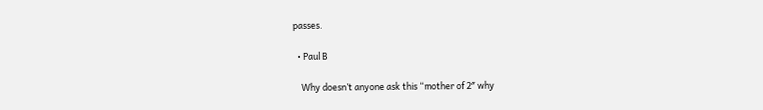passes.

  • Paul B

    Why doesn’t anyone ask this “mother of 2″ why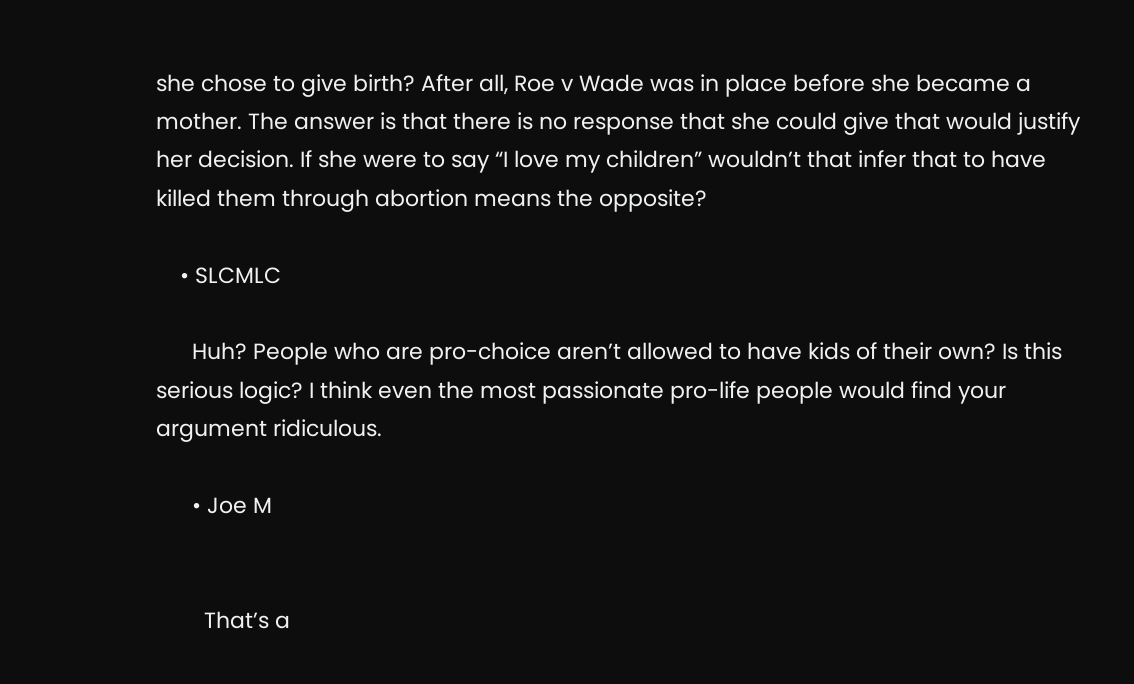she chose to give birth? After all, Roe v Wade was in place before she became a mother. The answer is that there is no response that she could give that would justify her decision. If she were to say “I love my children” wouldn’t that infer that to have killed them through abortion means the opposite?

    • SLCMLC

      Huh? People who are pro-choice aren’t allowed to have kids of their own? Is this serious logic? I think even the most passionate pro-life people would find your argument ridiculous.

      • Joe M


        That’s a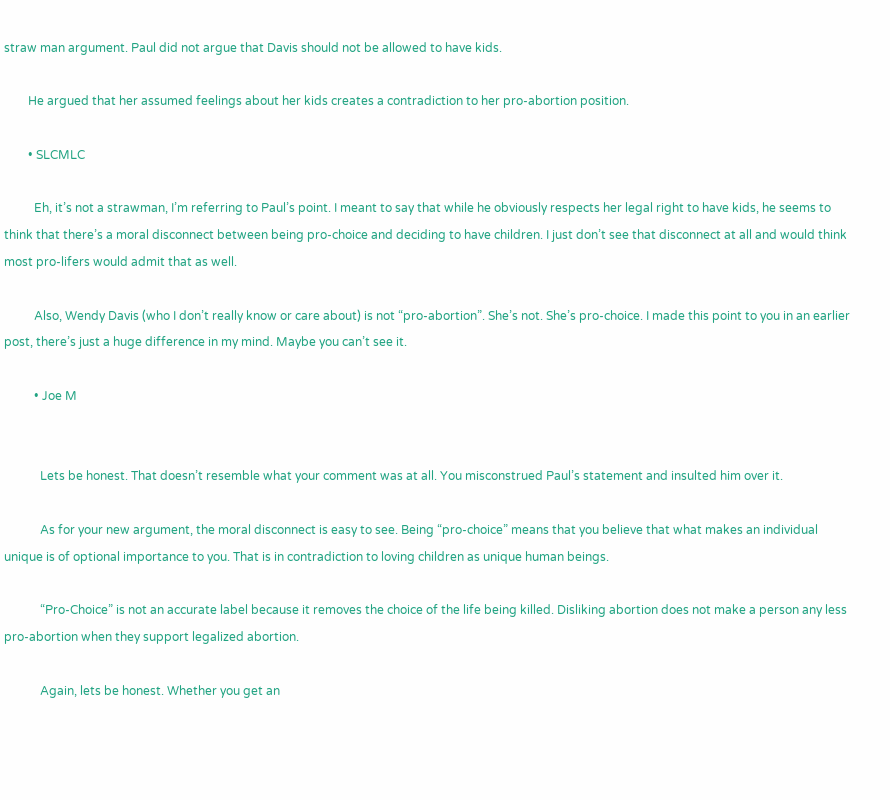straw man argument. Paul did not argue that Davis should not be allowed to have kids.

        He argued that her assumed feelings about her kids creates a contradiction to her pro-abortion position.

        • SLCMLC

          Eh, it’s not a strawman, I’m referring to Paul’s point. I meant to say that while he obviously respects her legal right to have kids, he seems to think that there’s a moral disconnect between being pro-choice and deciding to have children. I just don’t see that disconnect at all and would think most pro-lifers would admit that as well.

          Also, Wendy Davis (who I don’t really know or care about) is not “pro-abortion”. She’s not. She’s pro-choice. I made this point to you in an earlier post, there’s just a huge difference in my mind. Maybe you can’t see it.

          • Joe M


            Lets be honest. That doesn’t resemble what your comment was at all. You misconstrued Paul’s statement and insulted him over it.

            As for your new argument, the moral disconnect is easy to see. Being “pro-choice” means that you believe that what makes an individual unique is of optional importance to you. That is in contradiction to loving children as unique human beings.

            “Pro-Choice” is not an accurate label because it removes the choice of the life being killed. Disliking abortion does not make a person any less pro-abortion when they support legalized abortion.

            Again, lets be honest. Whether you get an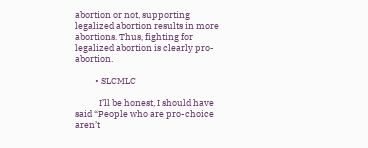abortion or not, supporting legalized abortion results in more abortions. Thus, fighting for legalized abortion is clearly pro-abortion.

          • SLCMLC

            I’ll be honest, I should have said “People who are pro-choice aren’t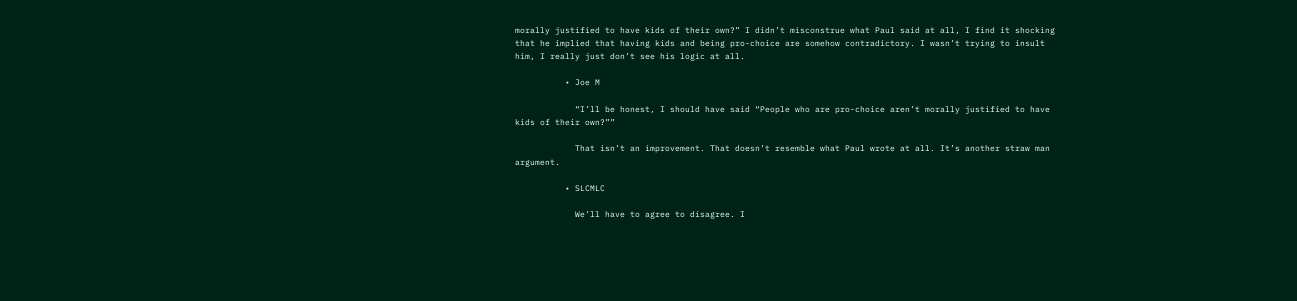morally justified to have kids of their own?” I didn’t misconstrue what Paul said at all, I find it shocking that he implied that having kids and being pro-choice are somehow contradictory. I wasn’t trying to insult him, I really just don’t see his logic at all.

          • Joe M

            “I’ll be honest, I should have said “People who are pro-choice aren’t morally justified to have kids of their own?””

            That isn’t an improvement. That doesn’t resemble what Paul wrote at all. It’s another straw man argument.

          • SLCMLC

            We’ll have to agree to disagree. I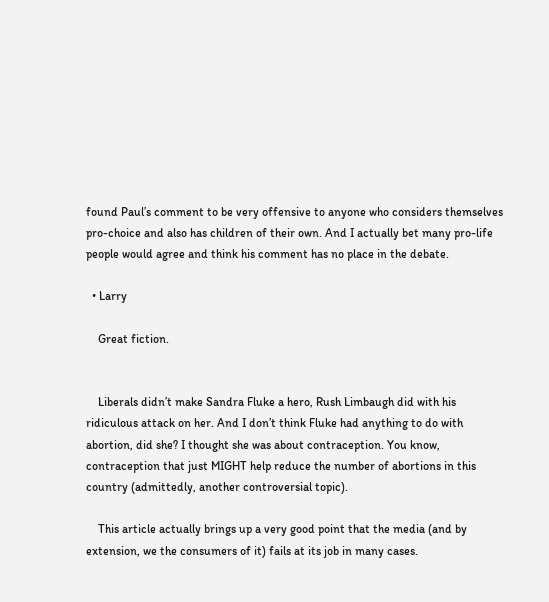found Paul’s comment to be very offensive to anyone who considers themselves pro-choice and also has children of their own. And I actually bet many pro-life people would agree and think his comment has no place in the debate.

  • Larry

    Great fiction.


    Liberals didn’t make Sandra Fluke a hero, Rush Limbaugh did with his ridiculous attack on her. And I don’t think Fluke had anything to do with abortion, did she? I thought she was about contraception. You know, contraception that just MIGHT help reduce the number of abortions in this country (admittedly, another controversial topic).

    This article actually brings up a very good point that the media (and by extension, we the consumers of it) fails at its job in many cases.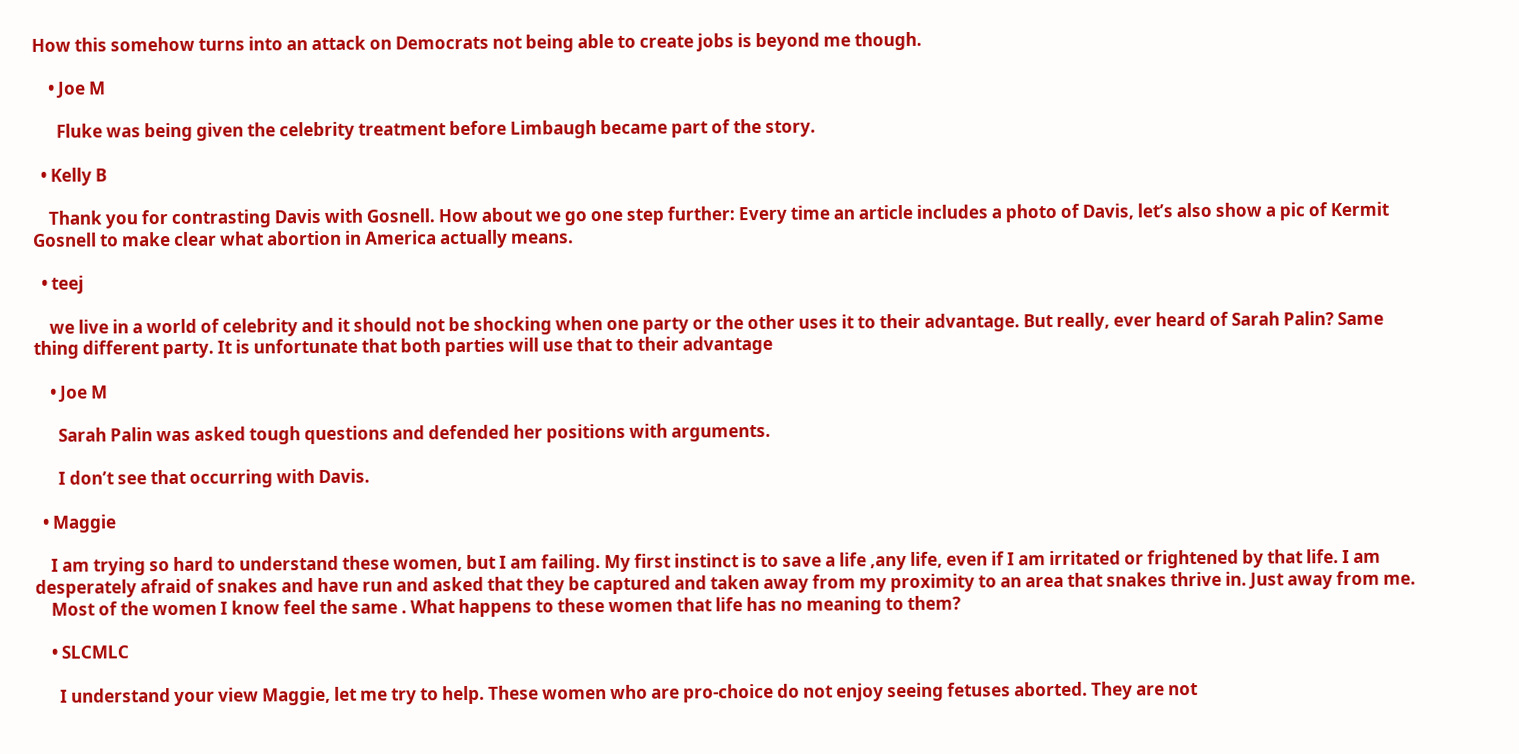How this somehow turns into an attack on Democrats not being able to create jobs is beyond me though.

    • Joe M

      Fluke was being given the celebrity treatment before Limbaugh became part of the story.

  • Kelly B

    Thank you for contrasting Davis with Gosnell. How about we go one step further: Every time an article includes a photo of Davis, let’s also show a pic of Kermit Gosnell to make clear what abortion in America actually means.

  • teej

    we live in a world of celebrity and it should not be shocking when one party or the other uses it to their advantage. But really, ever heard of Sarah Palin? Same thing different party. It is unfortunate that both parties will use that to their advantage

    • Joe M

      Sarah Palin was asked tough questions and defended her positions with arguments.

      I don’t see that occurring with Davis.

  • Maggie

    I am trying so hard to understand these women, but I am failing. My first instinct is to save a life ,any life, even if I am irritated or frightened by that life. I am desperately afraid of snakes and have run and asked that they be captured and taken away from my proximity to an area that snakes thrive in. Just away from me.
    Most of the women I know feel the same . What happens to these women that life has no meaning to them?

    • SLCMLC

      I understand your view Maggie, let me try to help. These women who are pro-choice do not enjoy seeing fetuses aborted. They are not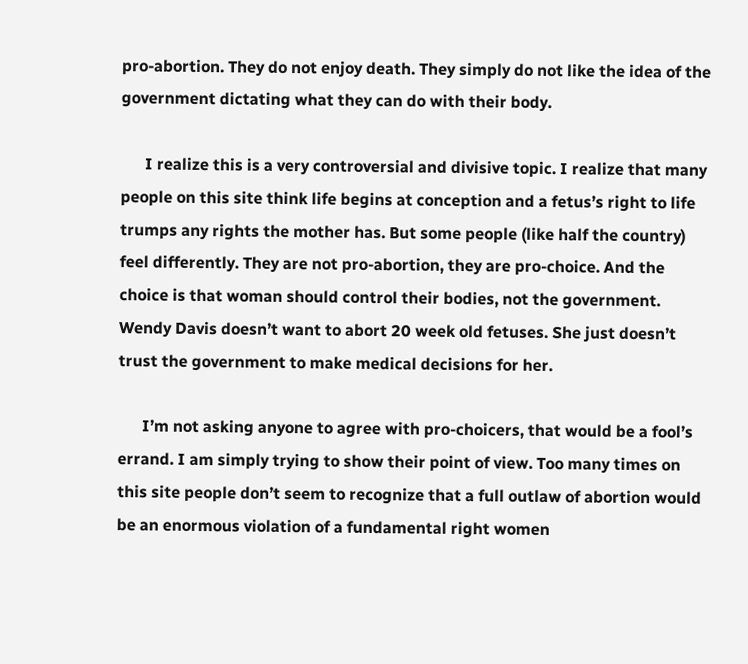pro-abortion. They do not enjoy death. They simply do not like the idea of the government dictating what they can do with their body.

      I realize this is a very controversial and divisive topic. I realize that many people on this site think life begins at conception and a fetus’s right to life trumps any rights the mother has. But some people (like half the country) feel differently. They are not pro-abortion, they are pro-choice. And the choice is that woman should control their bodies, not the government. Wendy Davis doesn’t want to abort 20 week old fetuses. She just doesn’t trust the government to make medical decisions for her.

      I’m not asking anyone to agree with pro-choicers, that would be a fool’s errand. I am simply trying to show their point of view. Too many times on this site people don’t seem to recognize that a full outlaw of abortion would be an enormous violation of a fundamental right women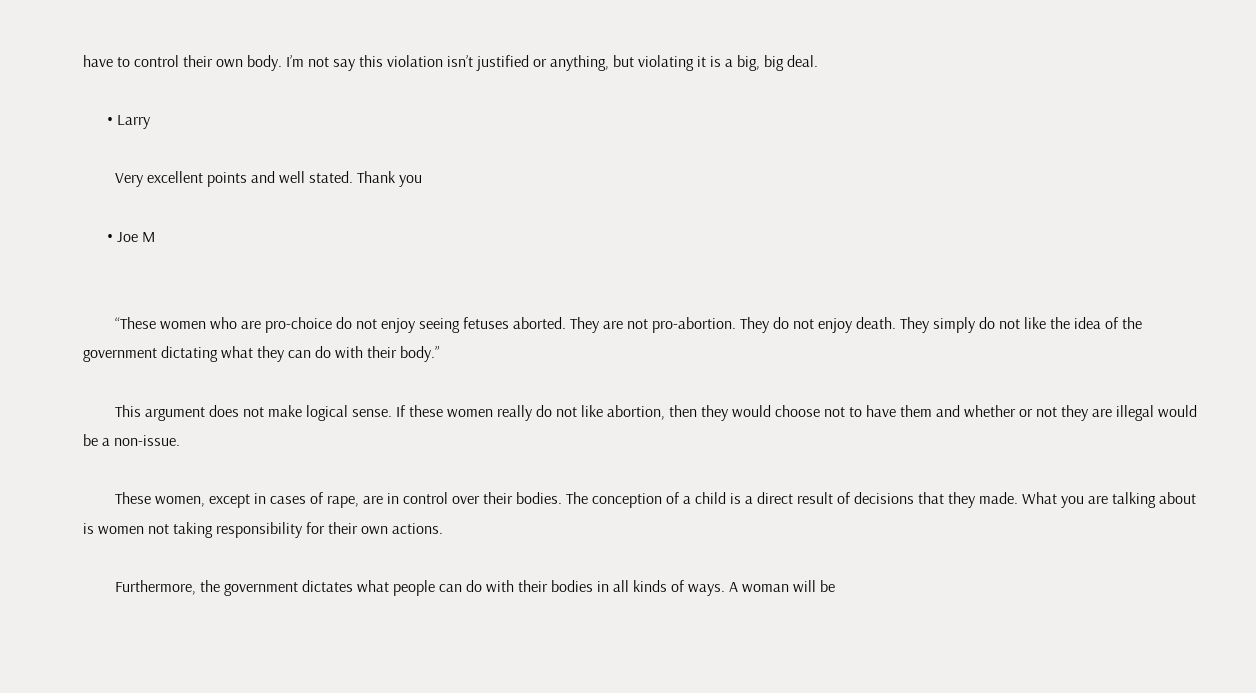have to control their own body. I’m not say this violation isn’t justified or anything, but violating it is a big, big deal.

      • Larry

        Very excellent points and well stated. Thank you

      • Joe M


        “These women who are pro-choice do not enjoy seeing fetuses aborted. They are not pro-abortion. They do not enjoy death. They simply do not like the idea of the government dictating what they can do with their body.”

        This argument does not make logical sense. If these women really do not like abortion, then they would choose not to have them and whether or not they are illegal would be a non-issue.

        These women, except in cases of rape, are in control over their bodies. The conception of a child is a direct result of decisions that they made. What you are talking about is women not taking responsibility for their own actions.

        Furthermore, the government dictates what people can do with their bodies in all kinds of ways. A woman will be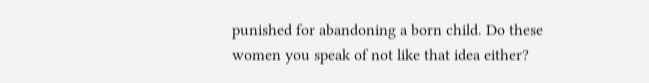punished for abandoning a born child. Do these women you speak of not like that idea either?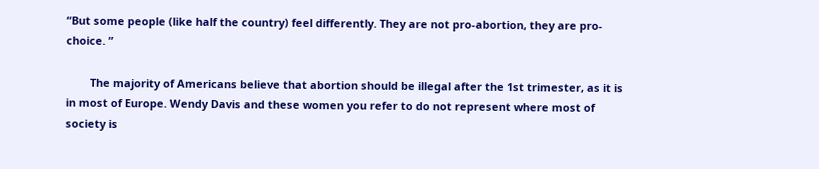“But some people (like half the country) feel differently. They are not pro-abortion, they are pro-choice. ”

        The majority of Americans believe that abortion should be illegal after the 1st trimester, as it is in most of Europe. Wendy Davis and these women you refer to do not represent where most of society is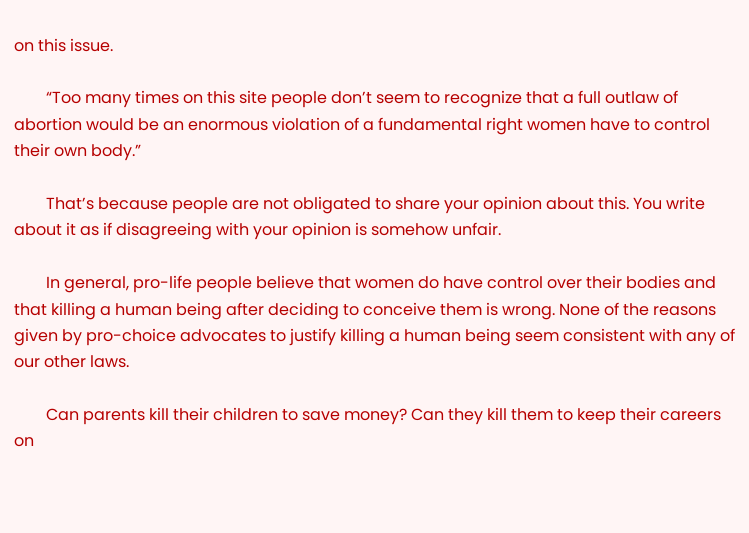on this issue.

        “Too many times on this site people don’t seem to recognize that a full outlaw of abortion would be an enormous violation of a fundamental right women have to control their own body.”

        That’s because people are not obligated to share your opinion about this. You write about it as if disagreeing with your opinion is somehow unfair.

        In general, pro-life people believe that women do have control over their bodies and that killing a human being after deciding to conceive them is wrong. None of the reasons given by pro-choice advocates to justify killing a human being seem consistent with any of our other laws.

        Can parents kill their children to save money? Can they kill them to keep their careers on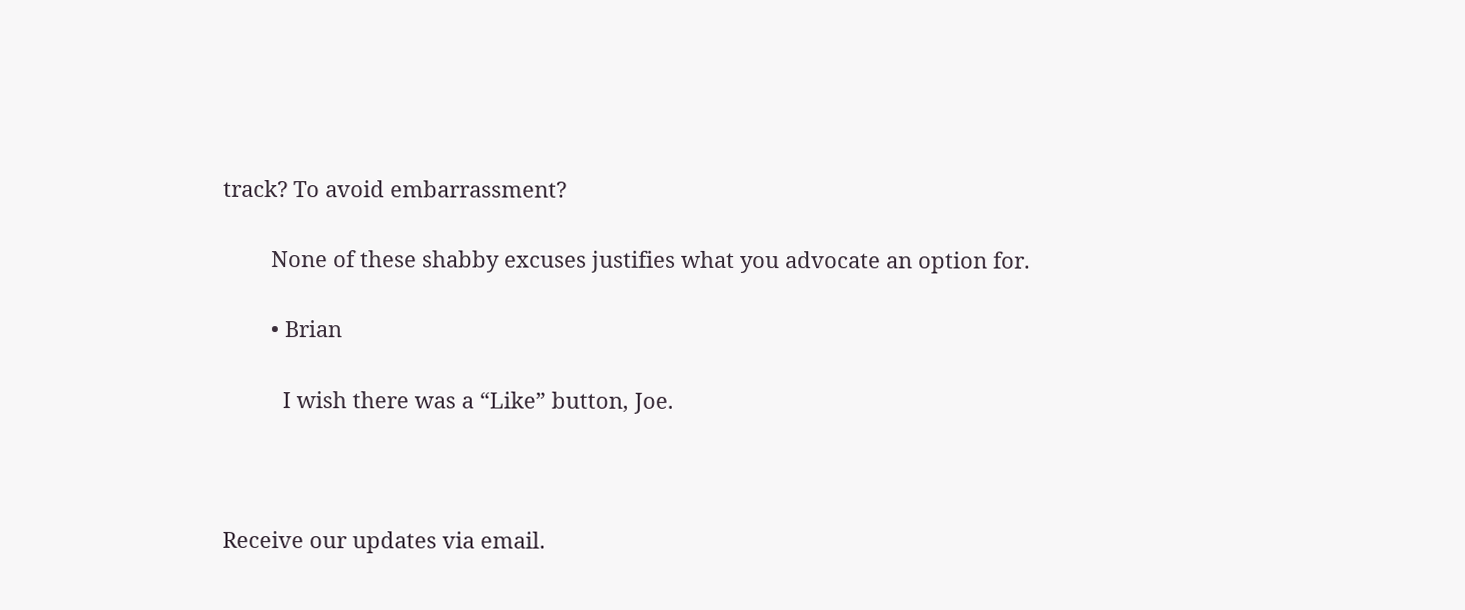track? To avoid embarrassment?

        None of these shabby excuses justifies what you advocate an option for.

        • Brian

          I wish there was a “Like” button, Joe.



Receive our updates via email.